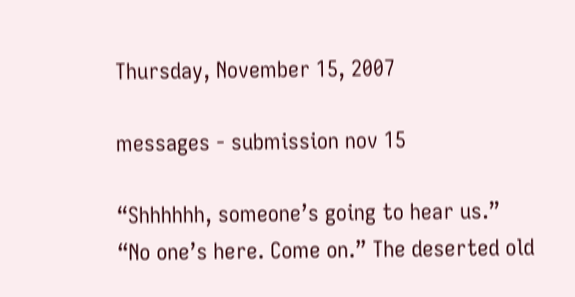Thursday, November 15, 2007

messages - submission nov 15

“Shhhhhh, someone’s going to hear us.”
“No one’s here. Come on.” The deserted old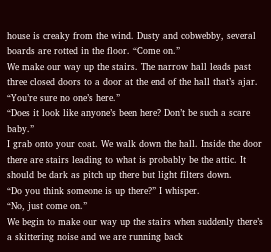house is creaky from the wind. Dusty and cobwebby, several boards are rotted in the floor. “Come on.”
We make our way up the stairs. The narrow hall leads past three closed doors to a door at the end of the hall that’s ajar.
“You’re sure no one’s here.”
“Does it look like anyone’s been here? Don’t be such a scare baby.”
I grab onto your coat. We walk down the hall. Inside the door there are stairs leading to what is probably be the attic. It should be dark as pitch up there but light filters down.
“Do you think someone is up there?” I whisper.
“No, just come on.”
We begin to make our way up the stairs when suddenly there’s a skittering noise and we are running back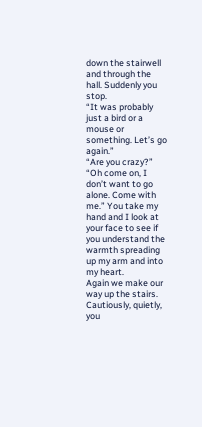down the stairwell and through the hall. Suddenly you stop.
“It was probably just a bird or a mouse or something. Let’s go again.”
“Are you crazy?”
“Oh come on, I don’t want to go alone. Come with me.” You take my hand and I look at your face to see if you understand the warmth spreading up my arm and into my heart.
Again we make our way up the stairs. Cautiously, quietly, you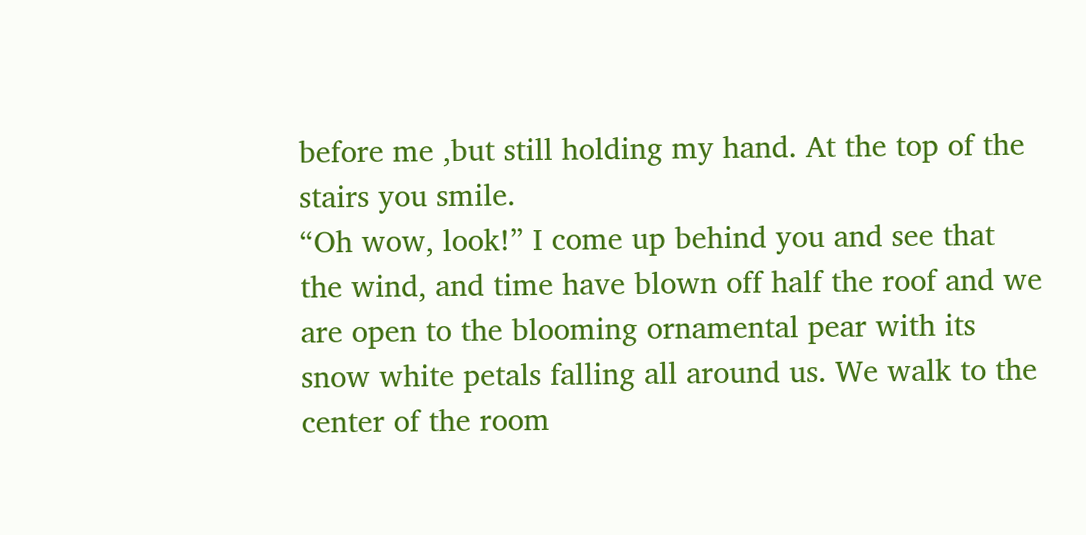before me ,but still holding my hand. At the top of the stairs you smile.
“Oh wow, look!” I come up behind you and see that the wind, and time have blown off half the roof and we are open to the blooming ornamental pear with its snow white petals falling all around us. We walk to the center of the room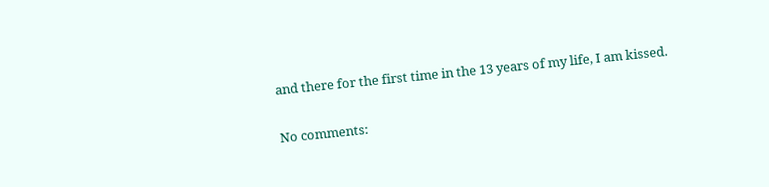and there for the first time in the 13 years of my life, I am kissed.

No comments: